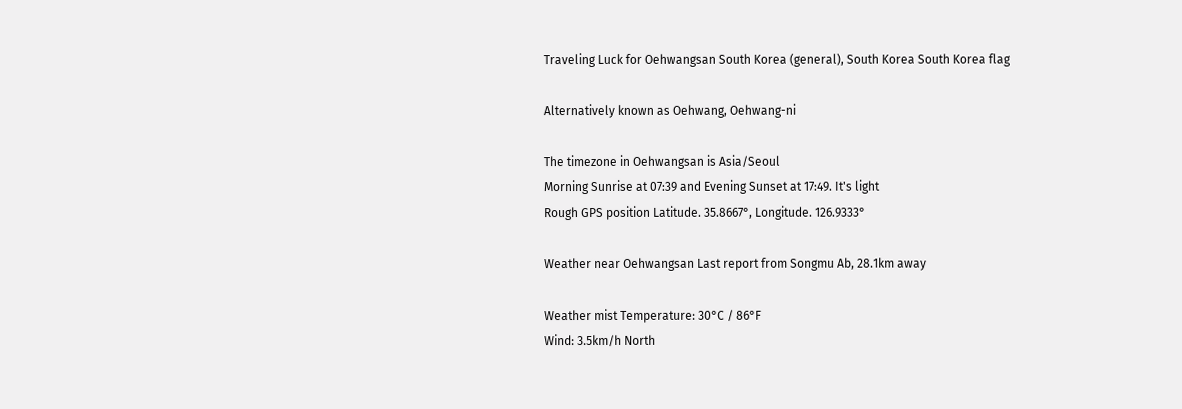Traveling Luck for Oehwangsan South Korea (general), South Korea South Korea flag

Alternatively known as Oehwang, Oehwang-ni

The timezone in Oehwangsan is Asia/Seoul
Morning Sunrise at 07:39 and Evening Sunset at 17:49. It's light
Rough GPS position Latitude. 35.8667°, Longitude. 126.9333°

Weather near Oehwangsan Last report from Songmu Ab, 28.1km away

Weather mist Temperature: 30°C / 86°F
Wind: 3.5km/h North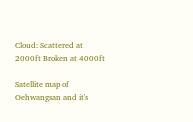Cloud: Scattered at 2000ft Broken at 4000ft

Satellite map of Oehwangsan and it's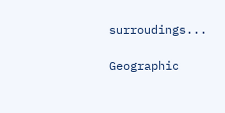surroudings...

Geographic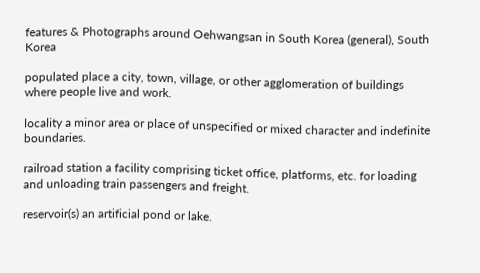features & Photographs around Oehwangsan in South Korea (general), South Korea

populated place a city, town, village, or other agglomeration of buildings where people live and work.

locality a minor area or place of unspecified or mixed character and indefinite boundaries.

railroad station a facility comprising ticket office, platforms, etc. for loading and unloading train passengers and freight.

reservoir(s) an artificial pond or lake.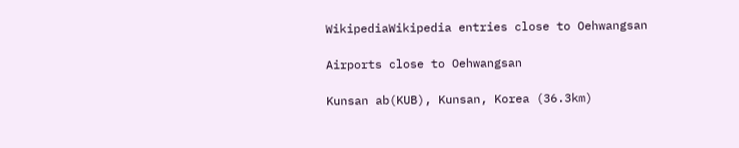WikipediaWikipedia entries close to Oehwangsan

Airports close to Oehwangsan

Kunsan ab(KUB), Kunsan, Korea (36.3km)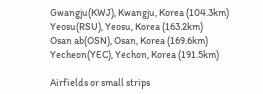Gwangju(KWJ), Kwangju, Korea (104.3km)
Yeosu(RSU), Yeosu, Korea (163.2km)
Osan ab(OSN), Osan, Korea (169.6km)
Yecheon(YEC), Yechon, Korea (191.5km)

Airfields or small strips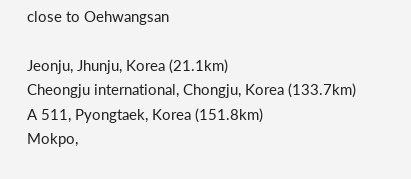close to Oehwangsan

Jeonju, Jhunju, Korea (21.1km)
Cheongju international, Chongju, Korea (133.7km)
A 511, Pyongtaek, Korea (151.8km)
Mokpo,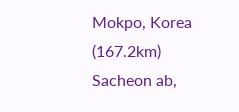Mokpo, Korea (167.2km)
Sacheon ab,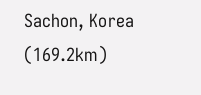Sachon, Korea (169.2km)